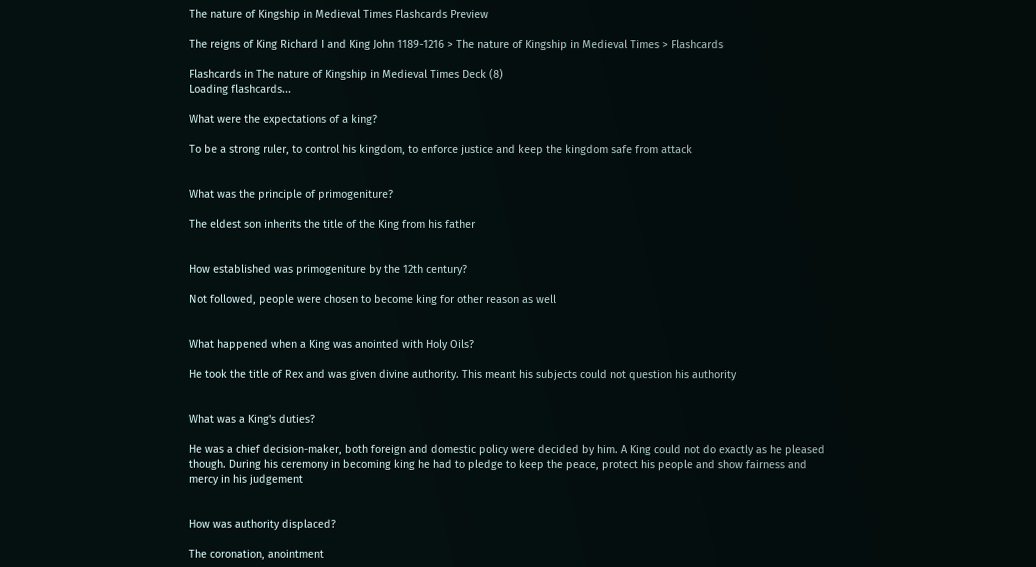The nature of Kingship in Medieval Times Flashcards Preview

The reigns of King Richard I and King John 1189-1216 > The nature of Kingship in Medieval Times > Flashcards

Flashcards in The nature of Kingship in Medieval Times Deck (8)
Loading flashcards...

What were the expectations of a king?

To be a strong ruler, to control his kingdom, to enforce justice and keep the kingdom safe from attack


What was the principle of primogeniture?

The eldest son inherits the title of the King from his father


How established was primogeniture by the 12th century?

Not followed, people were chosen to become king for other reason as well


What happened when a King was anointed with Holy Oils?

He took the title of Rex and was given divine authority. This meant his subjects could not question his authority


What was a King's duties?

He was a chief decision-maker, both foreign and domestic policy were decided by him. A King could not do exactly as he pleased though. During his ceremony in becoming king he had to pledge to keep the peace, protect his people and show fairness and mercy in his judgement


How was authority displaced?

The coronation, anointment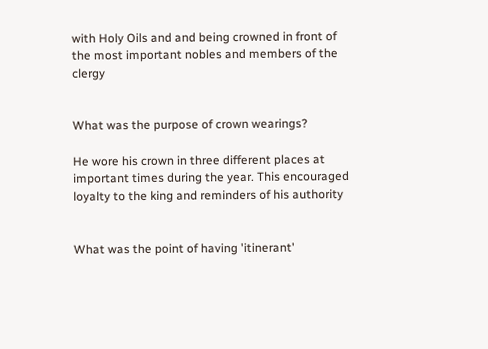with Holy Oils and and being crowned in front of the most important nobles and members of the clergy


What was the purpose of crown wearings?

He wore his crown in three different places at important times during the year. This encouraged loyalty to the king and reminders of his authority


What was the point of having 'itinerant'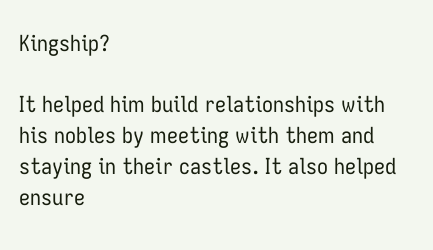Kingship?

It helped him build relationships with his nobles by meeting with them and staying in their castles. It also helped ensure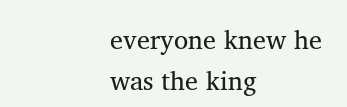everyone knew he was the king